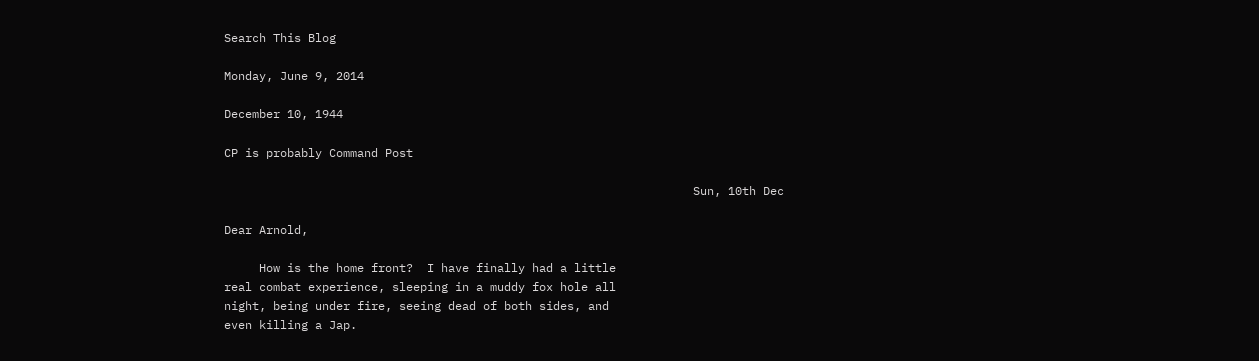Search This Blog

Monday, June 9, 2014

December 10, 1944

CP is probably Command Post

                                                                   Sun, 10th Dec

Dear Arnold,

     How is the home front?  I have finally had a little
real combat experience, sleeping in a muddy fox hole all
night, being under fire, seeing dead of both sides, and
even killing a Jap.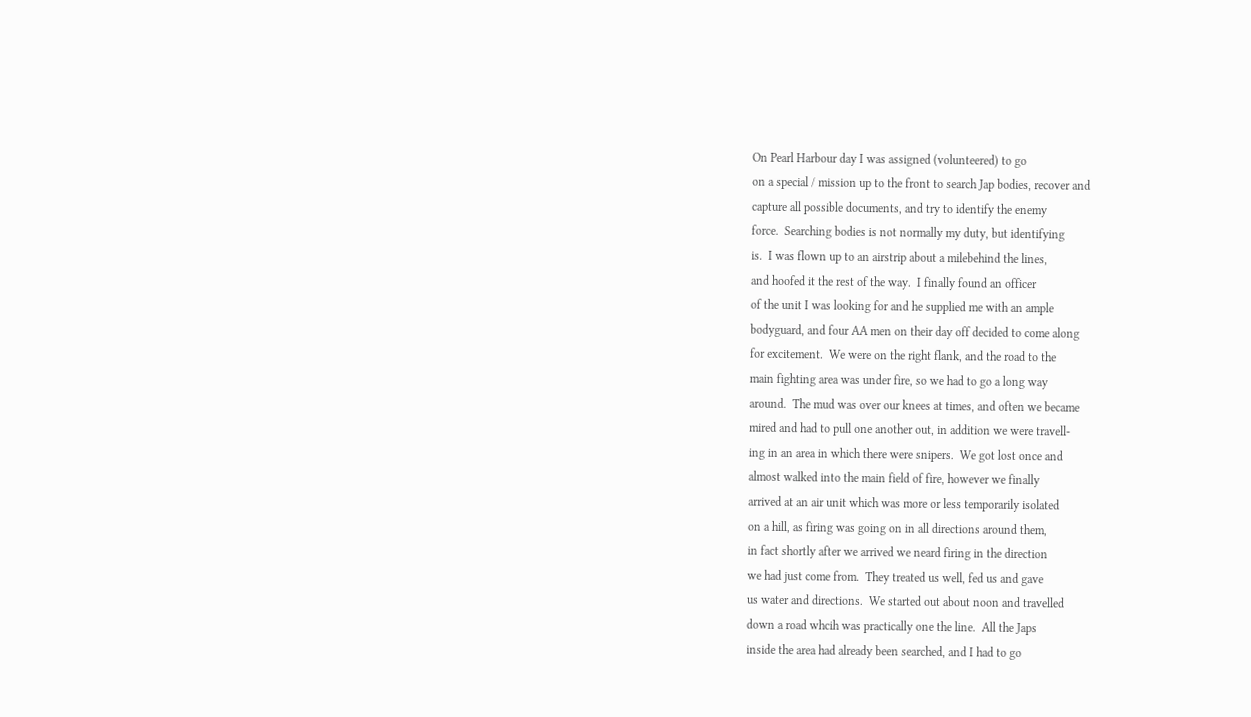On Pearl Harbour day I was assigned (volunteered) to go
on a special / mission up to the front to search Jap bodies, recover and
capture all possible documents, and try to identify the enemy
force.  Searching bodies is not normally my duty, but identifying
is.  I was flown up to an airstrip about a milebehind the lines,
and hoofed it the rest of the way.  I finally found an officer
of the unit I was looking for and he supplied me with an ample
bodyguard, and four AA men on their day off decided to come along
for excitement.  We were on the right flank, and the road to the
main fighting area was under fire, so we had to go a long way
around.  The mud was over our knees at times, and often we became
mired and had to pull one another out, in addition we were travell-
ing in an area in which there were snipers.  We got lost once and
almost walked into the main field of fire, however we finally
arrived at an air unit which was more or less temporarily isolated
on a hill, as firing was going on in all directions around them,
in fact shortly after we arrived we neard firing in the direction
we had just come from.  They treated us well, fed us and gave
us water and directions.  We started out about noon and travelled
down a road whcih was practically one the line.  All the Japs
inside the area had already been searched, and I had to go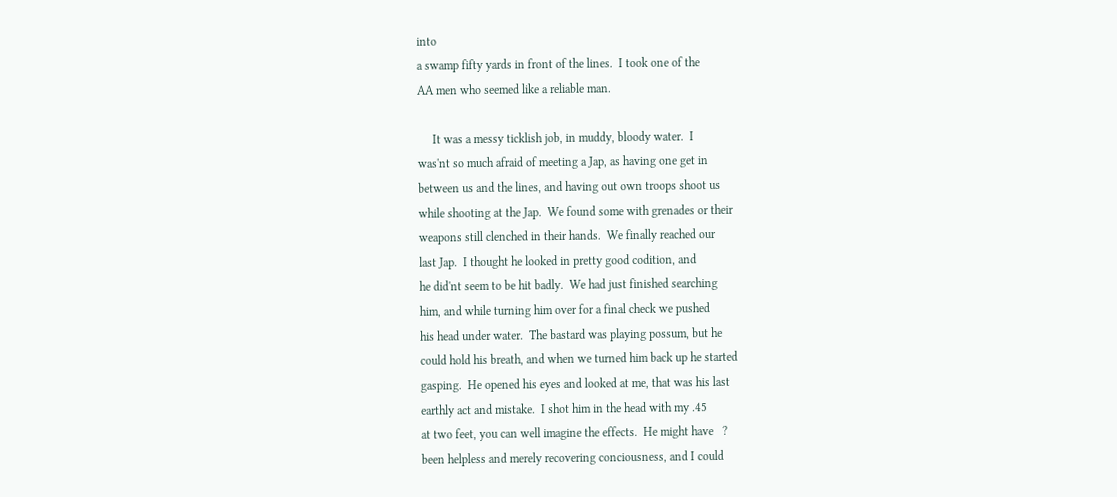into
a swamp fifty yards in front of the lines.  I took one of the
AA men who seemed like a reliable man.

     It was a messy ticklish job, in muddy, bloody water.  I
was'nt so much afraid of meeting a Jap, as having one get in
between us and the lines, and having out own troops shoot us
while shooting at the Jap.  We found some with grenades or their
weapons still clenched in their hands.  We finally reached our
last Jap.  I thought he looked in pretty good codition, and
he did'nt seem to be hit badly.  We had just finished searching
him, and while turning him over for a final check we pushed
his head under water.  The bastard was playing possum, but he
could hold his breath, and when we turned him back up he started
gasping.  He opened his eyes and looked at me, that was his last
earthly act and mistake.  I shot him in the head with my .45
at two feet, you can well imagine the effects.  He might have   ?
been helpless and merely recovering conciousness, and I could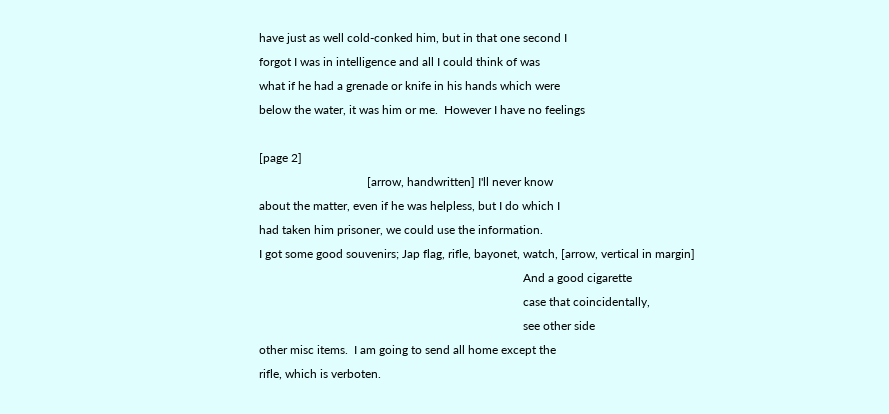have just as well cold-conked him, but in that one second I
forgot I was in intelligence and all I could think of was
what if he had a grenade or knife in his hands which were
below the water, it was him or me.  However I have no feelings

[page 2]
                                    [arrow, handwritten] I'll never know
about the matter, even if he was helpless, but I do which I
had taken him prisoner, we could use the information.
I got some good souvenirs; Jap flag, rifle, bayonet, watch, [arrow, vertical in margin]
                                                                                        And a good cigarette
                                                                                        case that coincidentally,
                                                                                        see other side
other misc items.  I am going to send all home except the
rifle, which is verboten.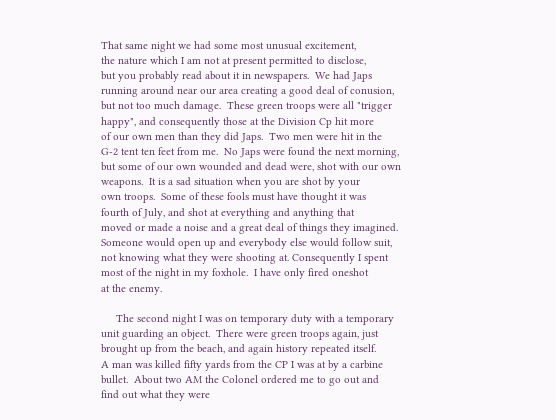That same night we had some most unusual excitement,
the nature which I am not at present permitted to disclose,
but you probably read about it in newspapers.  We had Japs
running around near our area creating a good deal of conusion,
but not too much damage.  These green troops were all "trigger
happy", and consequently those at the Division Cp hit more
of our own men than they did Japs.  Two men were hit in the
G-2 tent ten feet from me.  No Japs were found the next morning,
but some of our own wounded and dead were, shot with our own
weapons.  It is a sad situation when you are shot by your
own troops.  Some of these fools must have thought it was
fourth of July, and shot at everything and anything that
moved or made a noise and a great deal of things they imagined.
Someone would open up and everybody else would follow suit,
not knowing what they were shooting at. Consequently I spent
most of the night in my foxhole.  I have only fired oneshot
at the enemy.

     The second night I was on temporary duty with a temporary
unit guarding an object.  There were green troops again, just
brought up from the beach, and again history repeated itself.
A man was killed fifty yards from the CP I was at by a carbine
bullet.  About two AM the Colonel ordered me to go out and
find out what they were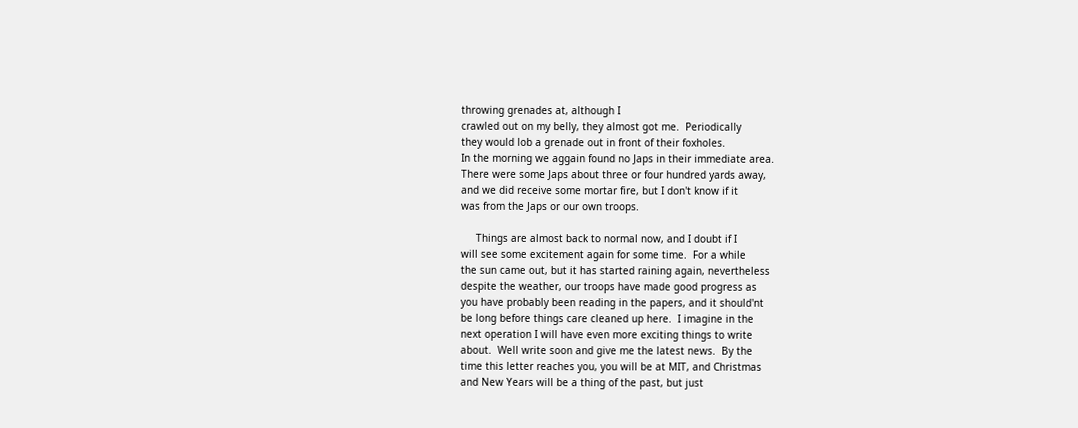throwing grenades at, although I
crawled out on my belly, they almost got me.  Periodically
they would lob a grenade out in front of their foxholes.
In the morning we aggain found no Japs in their immediate area.
There were some Japs about three or four hundred yards away,
and we did receive some mortar fire, but I don't know if it
was from the Japs or our own troops.

     Things are almost back to normal now, and I doubt if I
will see some excitement again for some time.  For a while
the sun came out, but it has started raining again, nevertheless
despite the weather, our troops have made good progress as
you have probably been reading in the papers, and it should'nt
be long before things care cleaned up here.  I imagine in the
next operation I will have even more exciting things to write
about.  Well write soon and give me the latest news.  By the
time this letter reaches you, you will be at MIT, and Christmas
and New Years will be a thing of the past, but just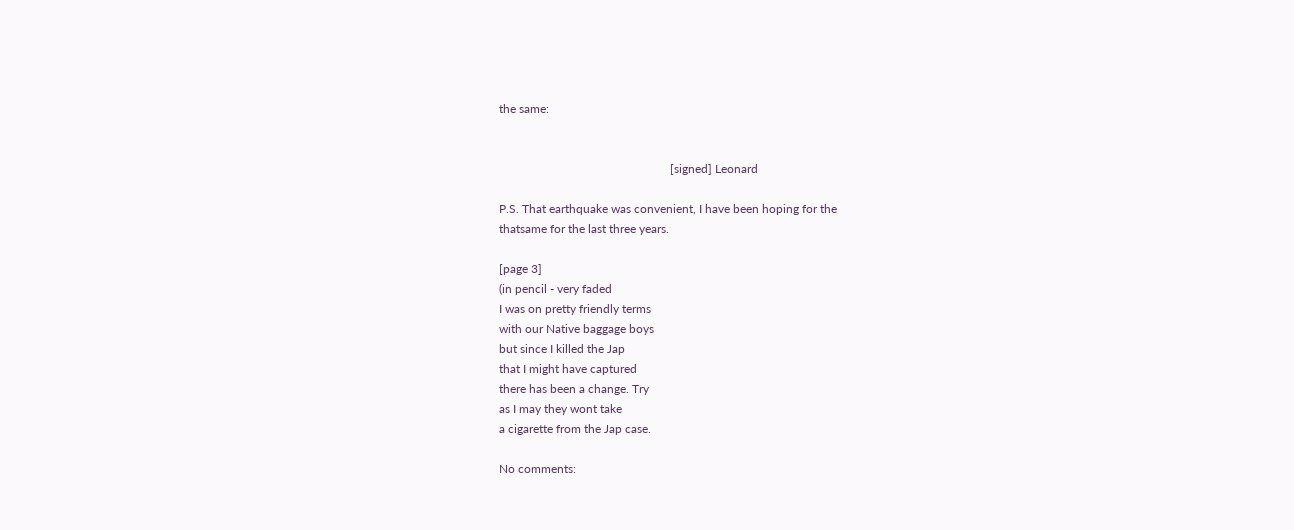the same:


                                                         [signed] Leonard

P.S. That earthquake was convenient, I have been hoping for the
thatsame for the last three years.

[page 3]
(in pencil - very faded
I was on pretty friendly terms
with our Native baggage boys
but since I killed the Jap
that I might have captured
there has been a change. Try
as I may they wont take
a cigarette from the Jap case.

No comments: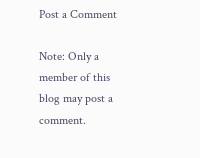Post a Comment

Note: Only a member of this blog may post a comment.